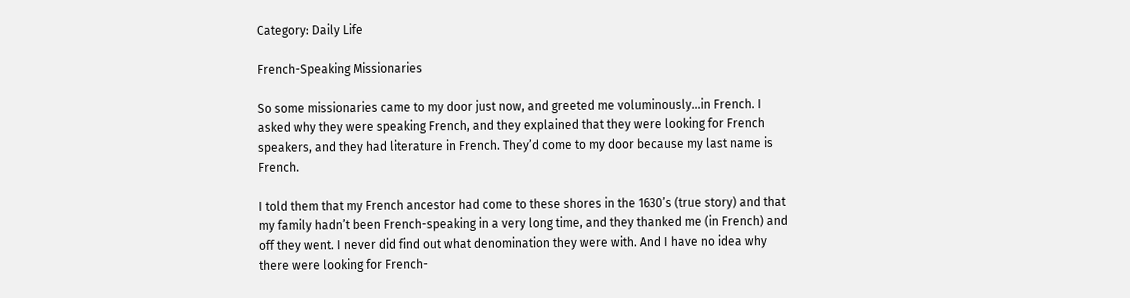Category: Daily Life

French-Speaking Missionaries

So some missionaries came to my door just now, and greeted me voluminously…in French. I asked why they were speaking French, and they explained that they were looking for French speakers, and they had literature in French. They’d come to my door because my last name is French.

I told them that my French ancestor had come to these shores in the 1630’s (true story) and that my family hadn’t been French-speaking in a very long time, and they thanked me (in French) and off they went. I never did find out what denomination they were with. And I have no idea why there were looking for French-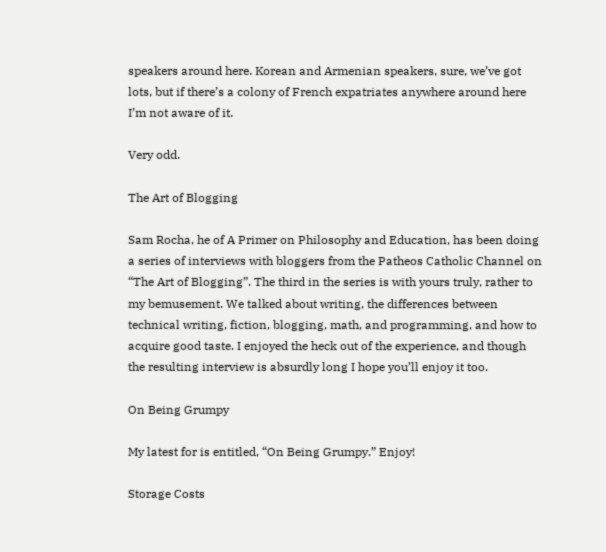speakers around here. Korean and Armenian speakers, sure, we’ve got lots, but if there’s a colony of French expatriates anywhere around here I’m not aware of it.

Very odd.

The Art of Blogging

Sam Rocha, he of A Primer on Philosophy and Education, has been doing a series of interviews with bloggers from the Patheos Catholic Channel on “The Art of Blogging”. The third in the series is with yours truly, rather to my bemusement. We talked about writing, the differences between technical writing, fiction, blogging, math, and programming, and how to acquire good taste. I enjoyed the heck out of the experience, and though the resulting interview is absurdly long I hope you’ll enjoy it too.

On Being Grumpy

My latest for is entitled, “On Being Grumpy.” Enjoy!

Storage Costs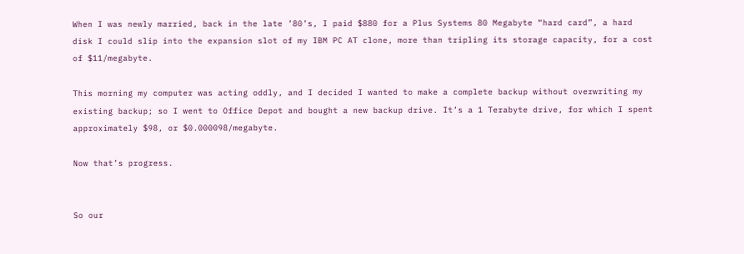When I was newly married, back in the late ’80’s, I paid $880 for a Plus Systems 80 Megabyte “hard card”, a hard disk I could slip into the expansion slot of my IBM PC AT clone, more than tripling its storage capacity, for a cost of $11/megabyte.

This morning my computer was acting oddly, and I decided I wanted to make a complete backup without overwriting my existing backup; so I went to Office Depot and bought a new backup drive. It’s a 1 Terabyte drive, for which I spent approximately $98, or $0.000098/megabyte.

Now that’s progress.


So our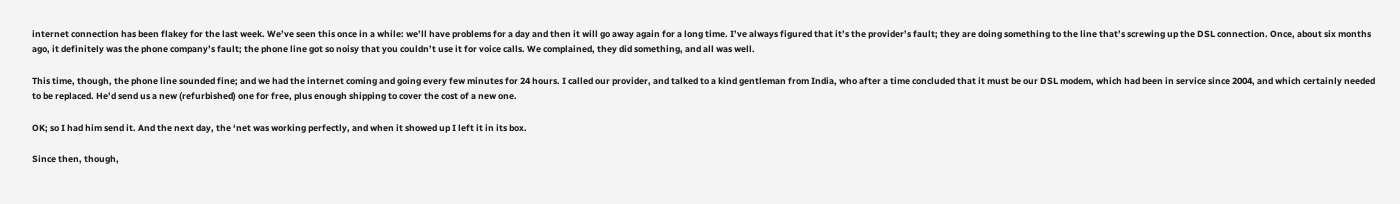internet connection has been flakey for the last week. We’ve seen this once in a while: we’ll have problems for a day and then it will go away again for a long time. I’ve always figured that it’s the provider’s fault; they are doing something to the line that’s screwing up the DSL connection. Once, about six months ago, it definitely was the phone company’s fault; the phone line got so noisy that you couldn’t use it for voice calls. We complained, they did something, and all was well.

This time, though, the phone line sounded fine; and we had the internet coming and going every few minutes for 24 hours. I called our provider, and talked to a kind gentleman from India, who after a time concluded that it must be our DSL modem, which had been in service since 2004, and which certainly needed to be replaced. He’d send us a new (refurbished) one for free, plus enough shipping to cover the cost of a new one.

OK; so I had him send it. And the next day, the ‘net was working perfectly, and when it showed up I left it in its box.

Since then, though,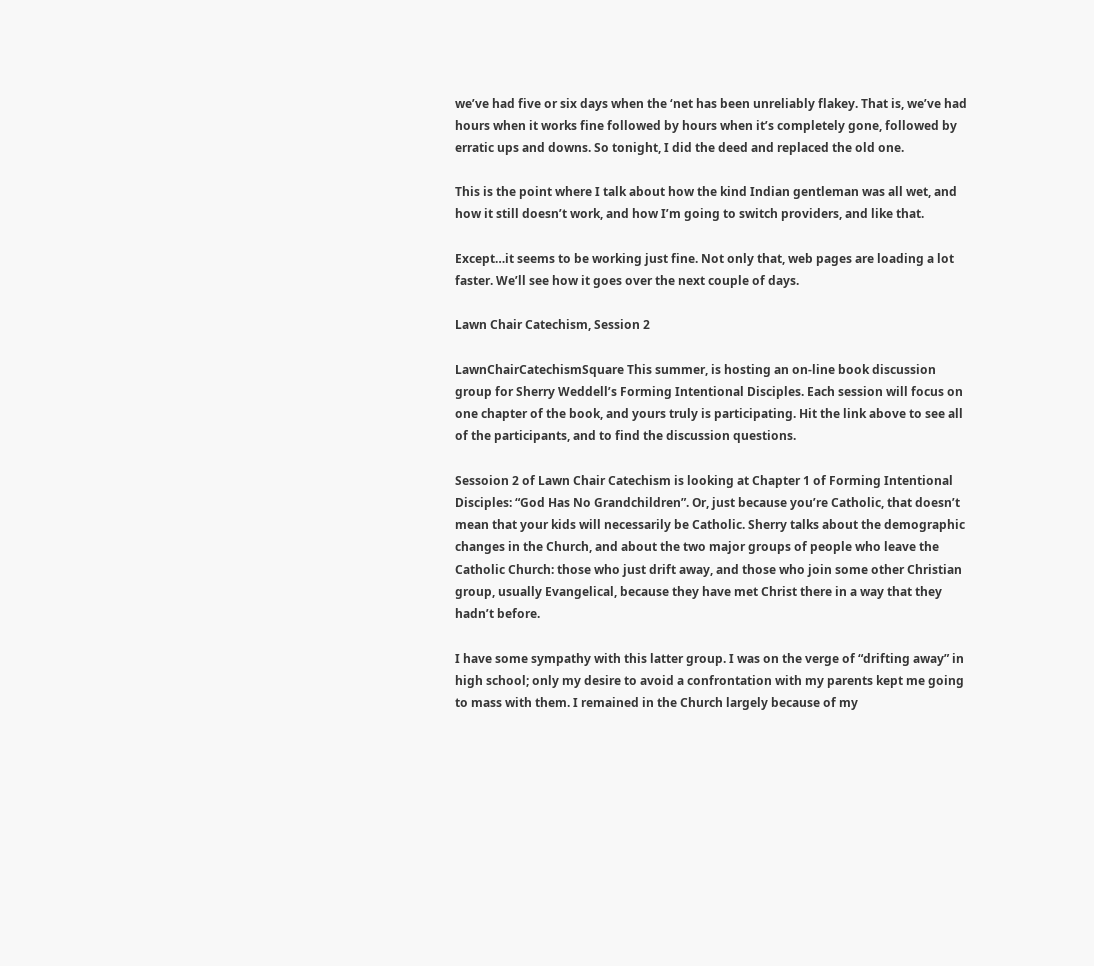we’ve had five or six days when the ‘net has been unreliably flakey. That is, we’ve had hours when it works fine followed by hours when it’s completely gone, followed by erratic ups and downs. So tonight, I did the deed and replaced the old one.

This is the point where I talk about how the kind Indian gentleman was all wet, and how it still doesn’t work, and how I’m going to switch providers, and like that.

Except…it seems to be working just fine. Not only that, web pages are loading a lot faster. We’ll see how it goes over the next couple of days.

Lawn Chair Catechism, Session 2

LawnChairCatechismSquare This summer, is hosting an on-line book discussion group for Sherry Weddell’s Forming Intentional Disciples. Each session will focus on one chapter of the book, and yours truly is participating. Hit the link above to see all of the participants, and to find the discussion questions.

Sessoion 2 of Lawn Chair Catechism is looking at Chapter 1 of Forming Intentional Disciples: “God Has No Grandchildren”. Or, just because you’re Catholic, that doesn’t mean that your kids will necessarily be Catholic. Sherry talks about the demographic changes in the Church, and about the two major groups of people who leave the Catholic Church: those who just drift away, and those who join some other Christian group, usually Evangelical, because they have met Christ there in a way that they hadn’t before.

I have some sympathy with this latter group. I was on the verge of “drifting away” in high school; only my desire to avoid a confrontation with my parents kept me going to mass with them. I remained in the Church largely because of my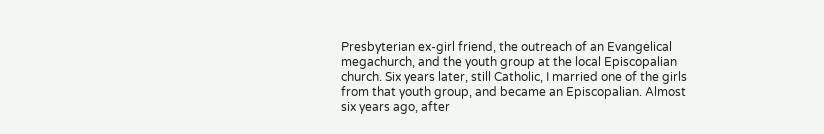Presbyterian ex-girl friend, the outreach of an Evangelical megachurch, and the youth group at the local Episcopalian church. Six years later, still Catholic, I married one of the girls from that youth group, and became an Episcopalian. Almost six years ago, after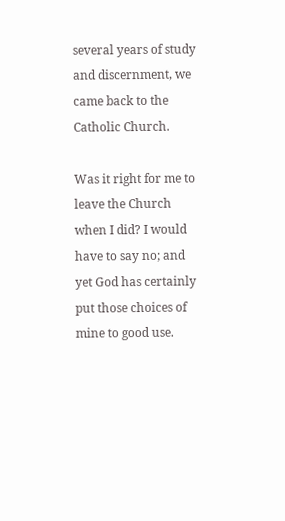several years of study and discernment, we came back to the Catholic Church.

Was it right for me to leave the Church when I did? I would have to say no; and yet God has certainly put those choices of mine to good use.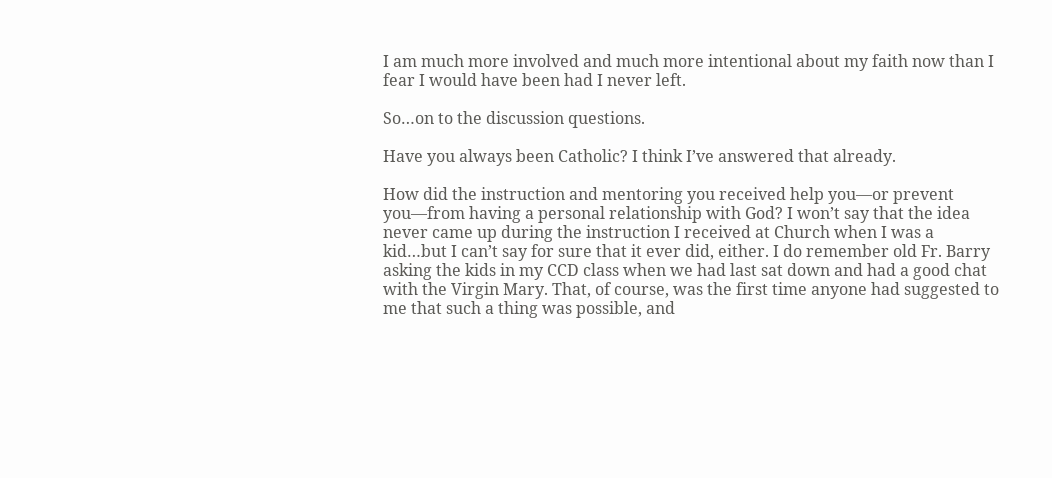I am much more involved and much more intentional about my faith now than I fear I would have been had I never left.

So…on to the discussion questions.

Have you always been Catholic? I think I’ve answered that already.

How did the instruction and mentoring you received help you—or prevent you—from having a personal relationship with God? I won’t say that the idea never came up during the instruction I received at Church when I was a kid…but I can’t say for sure that it ever did, either. I do remember old Fr. Barry asking the kids in my CCD class when we had last sat down and had a good chat with the Virgin Mary. That, of course, was the first time anyone had suggested to me that such a thing was possible, and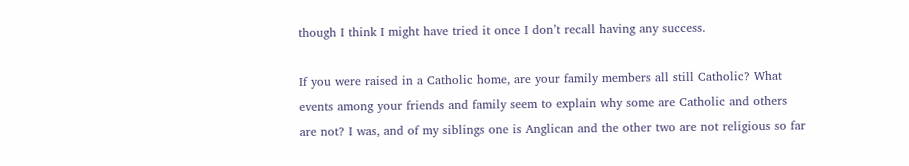though I think I might have tried it once I don’t recall having any success.

If you were raised in a Catholic home, are your family members all still Catholic? What events among your friends and family seem to explain why some are Catholic and others are not? I was, and of my siblings one is Anglican and the other two are not religious so far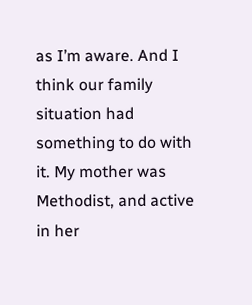as I’m aware. And I think our family situation had something to do with it. My mother was Methodist, and active in her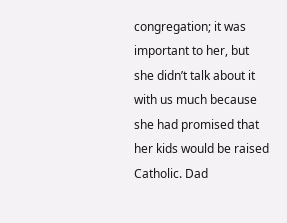congregation; it was important to her, but she didn’t talk about it with us much because she had promised that her kids would be raised Catholic. Dad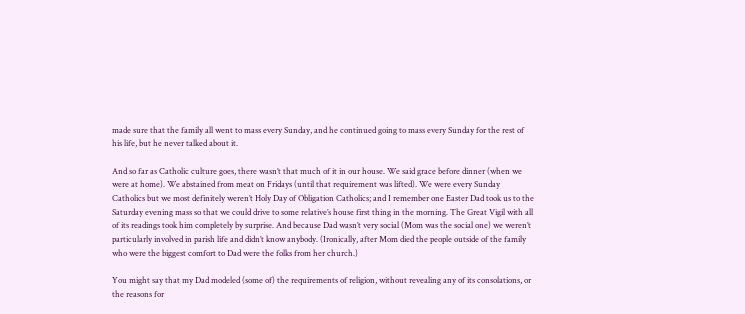made sure that the family all went to mass every Sunday, and he continued going to mass every Sunday for the rest of his life, but he never talked about it.

And so far as Catholic culture goes, there wasn’t that much of it in our house. We said grace before dinner (when we were at home). We abstained from meat on Fridays (until that requirement was lifted). We were every Sunday Catholics but we most definitely weren’t Holy Day of Obligation Catholics; and I remember one Easter Dad took us to the Saturday evening mass so that we could drive to some relative’s house first thing in the morning. The Great Vigil with all of its readings took him completely by surprise. And because Dad wasn’t very social (Mom was the social one) we weren’t particularly involved in parish life and didn’t know anybody. (Ironically, after Mom died the people outside of the family who were the biggest comfort to Dad were the folks from her church.)

You might say that my Dad modeled (some of) the requirements of religion, without revealing any of its consolations, or the reasons for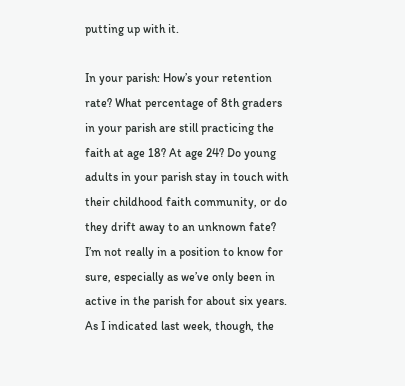putting up with it.

In your parish: How’s your retention rate? What percentage of 8th graders in your parish are still practicing the faith at age 18? At age 24? Do young adults in your parish stay in touch with their childhood faith community, or do they drift away to an unknown fate? I’m not really in a position to know for sure, especially as we’ve only been in active in the parish for about six years. As I indicated last week, though, the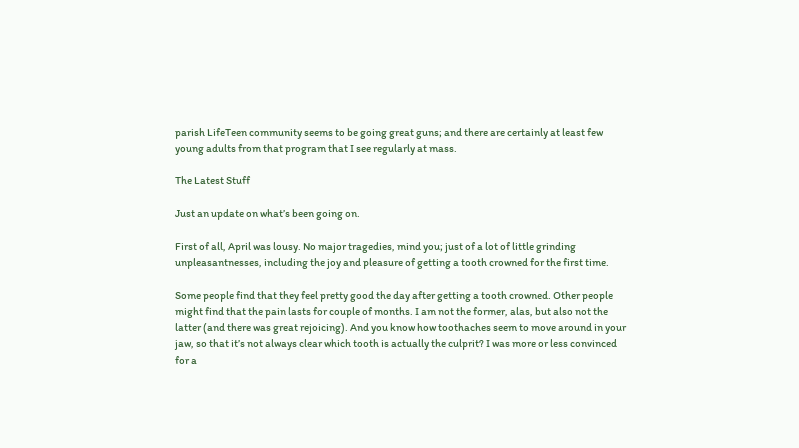parish LifeTeen community seems to be going great guns; and there are certainly at least few young adults from that program that I see regularly at mass.

The Latest Stuff

Just an update on what’s been going on.

First of all, April was lousy. No major tragedies, mind you; just of a lot of little grinding unpleasantnesses, including the joy and pleasure of getting a tooth crowned for the first time.

Some people find that they feel pretty good the day after getting a tooth crowned. Other people might find that the pain lasts for couple of months. I am not the former, alas, but also not the latter (and there was great rejoicing). And you know how toothaches seem to move around in your jaw, so that it’s not always clear which tooth is actually the culprit? I was more or less convinced for a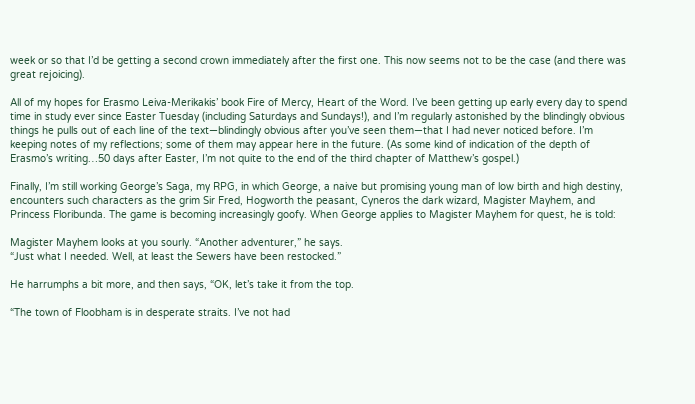week or so that I’d be getting a second crown immediately after the first one. This now seems not to be the case (and there was great rejoicing).

All of my hopes for Erasmo Leiva-Merikakis’ book Fire of Mercy, Heart of the Word. I’ve been getting up early every day to spend time in study ever since Easter Tuesday (including Saturdays and Sundays!), and I’m regularly astonished by the blindingly obvious things he pulls out of each line of the text—blindingly obvious after you’ve seen them—that I had never noticed before. I’m keeping notes of my reflections; some of them may appear here in the future. (As some kind of indication of the depth of Erasmo’s writing…50 days after Easter, I’m not quite to the end of the third chapter of Matthew’s gospel.)

Finally, I’m still working George’s Saga, my RPG, in which George, a naive but promising young man of low birth and high destiny, encounters such characters as the grim Sir Fred, Hogworth the peasant, Cyneros the dark wizard, Magister Mayhem, and Princess Floribunda. The game is becoming increasingly goofy. When George applies to Magister Mayhem for quest, he is told:

Magister Mayhem looks at you sourly. “Another adventurer,” he says.
“Just what I needed. Well, at least the Sewers have been restocked.”

He harrumphs a bit more, and then says, “OK, let’s take it from the top.

“The town of Floobham is in desperate straits. I’ve not had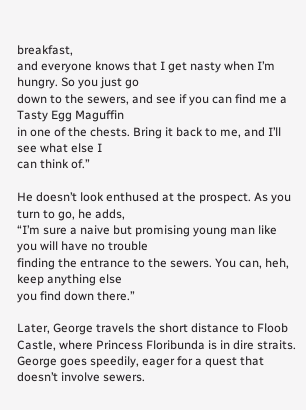breakfast,
and everyone knows that I get nasty when I’m hungry. So you just go
down to the sewers, and see if you can find me a Tasty Egg Maguffin
in one of the chests. Bring it back to me, and I’ll see what else I
can think of.”

He doesn’t look enthused at the prospect. As you turn to go, he adds,
“I’m sure a naive but promising young man like you will have no trouble
finding the entrance to the sewers. You can, heh, keep anything else
you find down there.”

Later, George travels the short distance to Floob Castle, where Princess Floribunda is in dire straits. George goes speedily, eager for a quest that doesn’t involve sewers.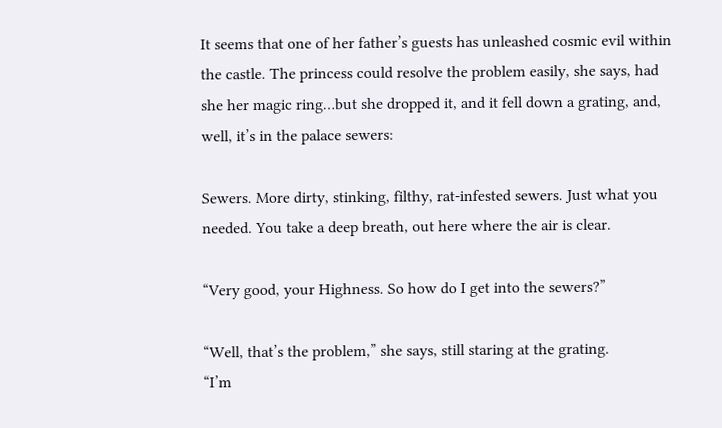It seems that one of her father’s guests has unleashed cosmic evil within the castle. The princess could resolve the problem easily, she says, had she her magic ring…but she dropped it, and it fell down a grating, and, well, it’s in the palace sewers:

Sewers. More dirty, stinking, filthy, rat-infested sewers. Just what you
needed. You take a deep breath, out here where the air is clear.

“Very good, your Highness. So how do I get into the sewers?”

“Well, that’s the problem,” she says, still staring at the grating.
“I’m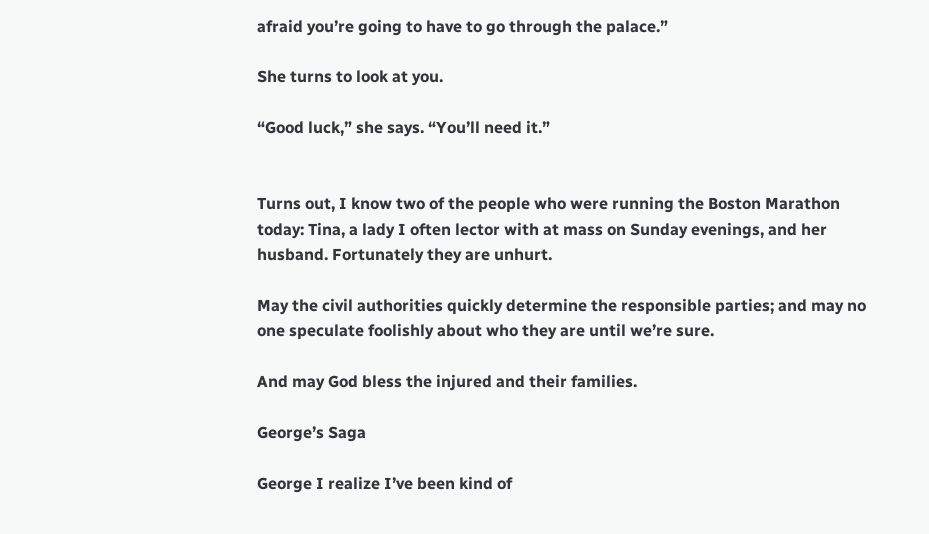afraid you’re going to have to go through the palace.”

She turns to look at you.

“Good luck,” she says. “You’ll need it.”


Turns out, I know two of the people who were running the Boston Marathon today: Tina, a lady I often lector with at mass on Sunday evenings, and her husband. Fortunately they are unhurt.

May the civil authorities quickly determine the responsible parties; and may no one speculate foolishly about who they are until we’re sure.

And may God bless the injured and their families.

George’s Saga

George I realize I’ve been kind of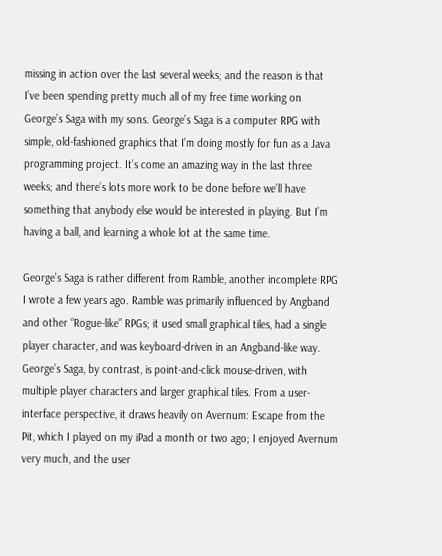missing in action over the last several weeks; and the reason is that I’ve been spending pretty much all of my free time working on George’s Saga with my sons. George’s Saga is a computer RPG with simple, old-fashioned graphics that I’m doing mostly for fun as a Java programming project. It’s come an amazing way in the last three weeks; and there’s lots more work to be done before we’ll have something that anybody else would be interested in playing. But I’m having a ball, and learning a whole lot at the same time.

George’s Saga is rather different from Ramble, another incomplete RPG I wrote a few years ago. Ramble was primarily influenced by Angband and other “Rogue-like” RPGs; it used small graphical tiles, had a single player character, and was keyboard-driven in an Angband-like way. George’s Saga, by contrast, is point-and-click mouse-driven, with multiple player characters and larger graphical tiles. From a user-interface perspective, it draws heavily on Avernum: Escape from the Pit, which I played on my iPad a month or two ago; I enjoyed Avernum very much, and the user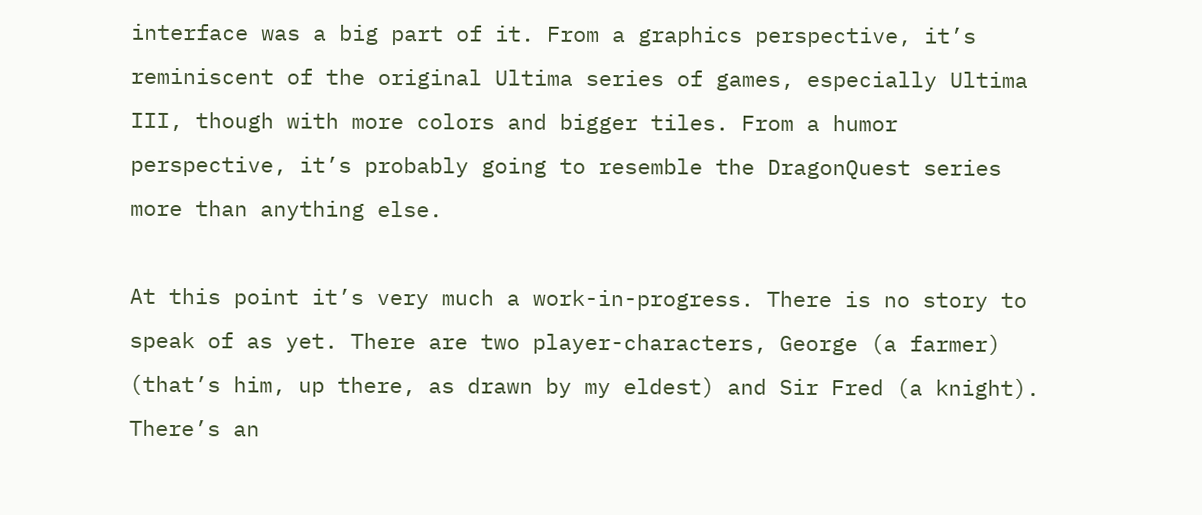interface was a big part of it. From a graphics perspective, it’s reminiscent of the original Ultima series of games, especially Ultima III, though with more colors and bigger tiles. From a humor perspective, it’s probably going to resemble the DragonQuest series more than anything else.

At this point it’s very much a work-in-progress. There is no story to speak of as yet. There are two player-characters, George (a farmer) (that’s him, up there, as drawn by my eldest) and Sir Fred (a knight). There’s an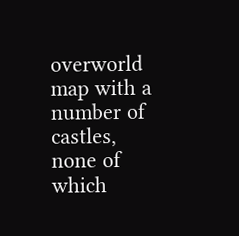overworld map with a number of castles, none of which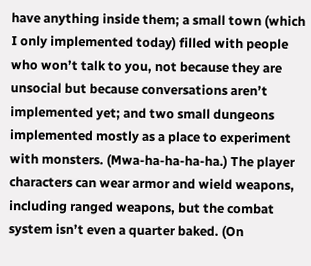have anything inside them; a small town (which I only implemented today) filled with people who won’t talk to you, not because they are unsocial but because conversations aren’t implemented yet; and two small dungeons implemented mostly as a place to experiment with monsters. (Mwa-ha-ha-ha-ha.) The player characters can wear armor and wield weapons, including ranged weapons, but the combat system isn’t even a quarter baked. (On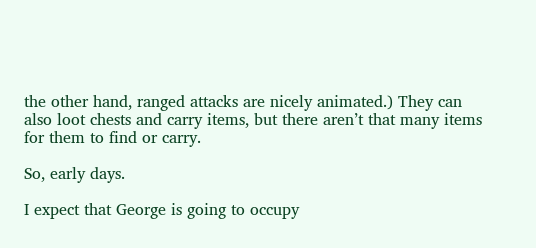the other hand, ranged attacks are nicely animated.) They can also loot chests and carry items, but there aren’t that many items for them to find or carry.

So, early days.

I expect that George is going to occupy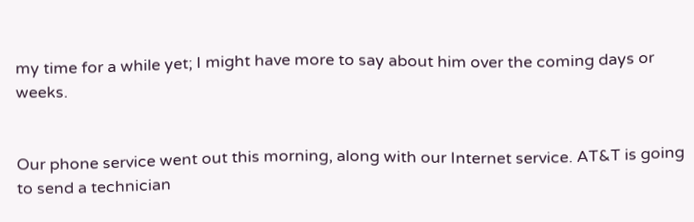my time for a while yet; I might have more to say about him over the coming days or weeks.


Our phone service went out this morning, along with our Internet service. AT&T is going to send a technician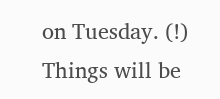on Tuesday. (!) Things will be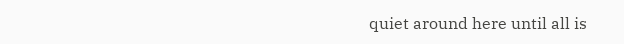quiet around here until all is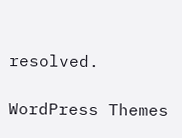resolved.

WordPress Themes